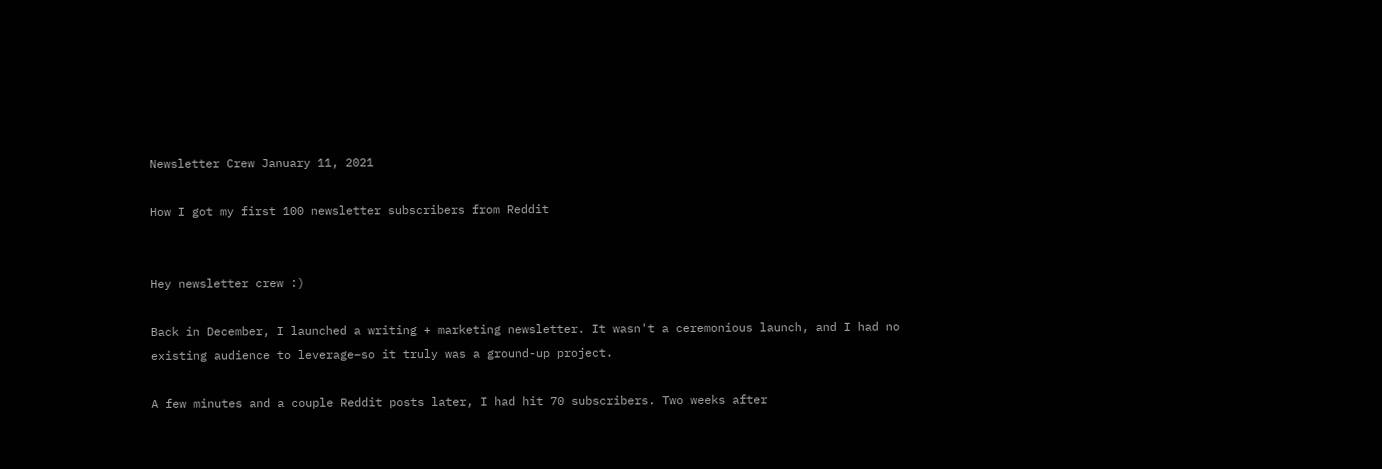Newsletter Crew January 11, 2021

How I got my first 100 newsletter subscribers from Reddit


Hey newsletter crew :)

Back in December, I launched a writing + marketing newsletter. It wasn't a ceremonious launch, and I had no existing audience to leverage–so it truly was a ground-up project.

A few minutes and a couple Reddit posts later, I had hit 70 subscribers. Two weeks after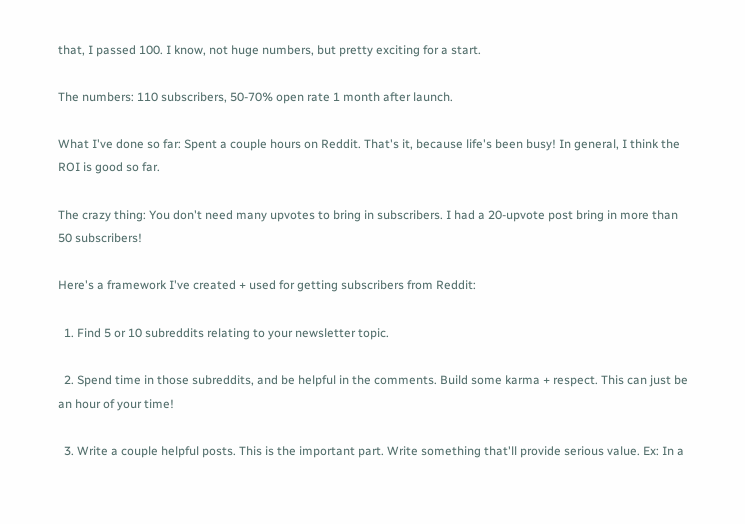that, I passed 100. I know, not huge numbers, but pretty exciting for a start.

The numbers: 110 subscribers, 50-70% open rate 1 month after launch.

What I've done so far: Spent a couple hours on Reddit. That's it, because life's been busy! In general, I think the ROI is good so far.

The crazy thing: You don't need many upvotes to bring in subscribers. I had a 20-upvote post bring in more than 50 subscribers!

Here's a framework I've created + used for getting subscribers from Reddit:

  1. Find 5 or 10 subreddits relating to your newsletter topic.

  2. Spend time in those subreddits, and be helpful in the comments. Build some karma + respect. This can just be an hour of your time!

  3. Write a couple helpful posts. This is the important part. Write something that'll provide serious value. Ex: In a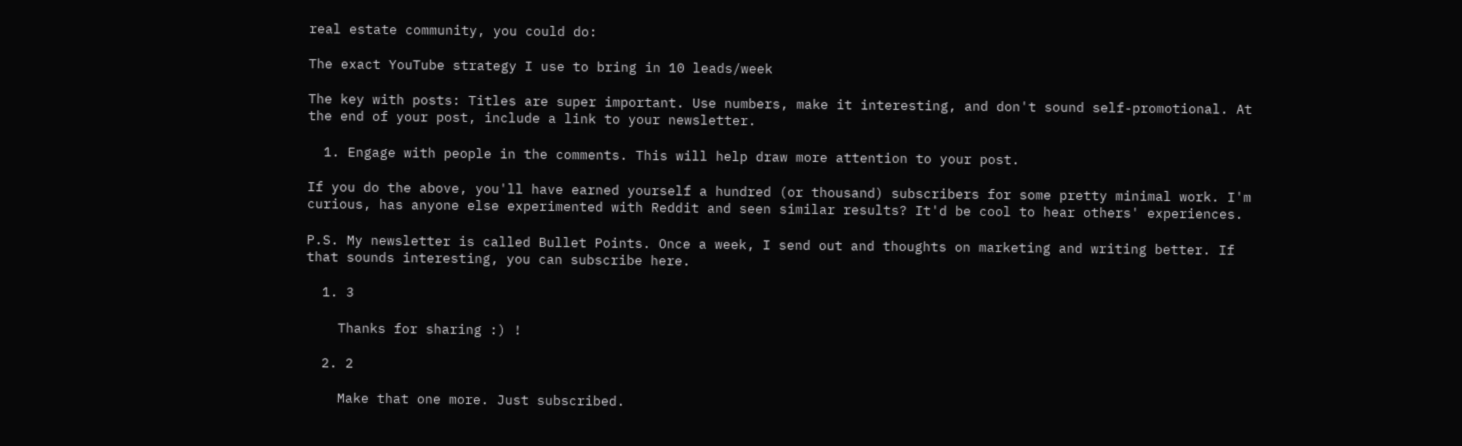real estate community, you could do:

The exact YouTube strategy I use to bring in 10 leads/week

The key with posts: Titles are super important. Use numbers, make it interesting, and don't sound self-promotional. At the end of your post, include a link to your newsletter.

  1. Engage with people in the comments. This will help draw more attention to your post.

If you do the above, you'll have earned yourself a hundred (or thousand) subscribers for some pretty minimal work. I'm curious, has anyone else experimented with Reddit and seen similar results? It'd be cool to hear others' experiences.

P.S. My newsletter is called Bullet Points. Once a week, I send out and thoughts on marketing and writing better. If that sounds interesting, you can subscribe here.

  1. 3

    Thanks for sharing :) !

  2. 2

    Make that one more. Just subscribed.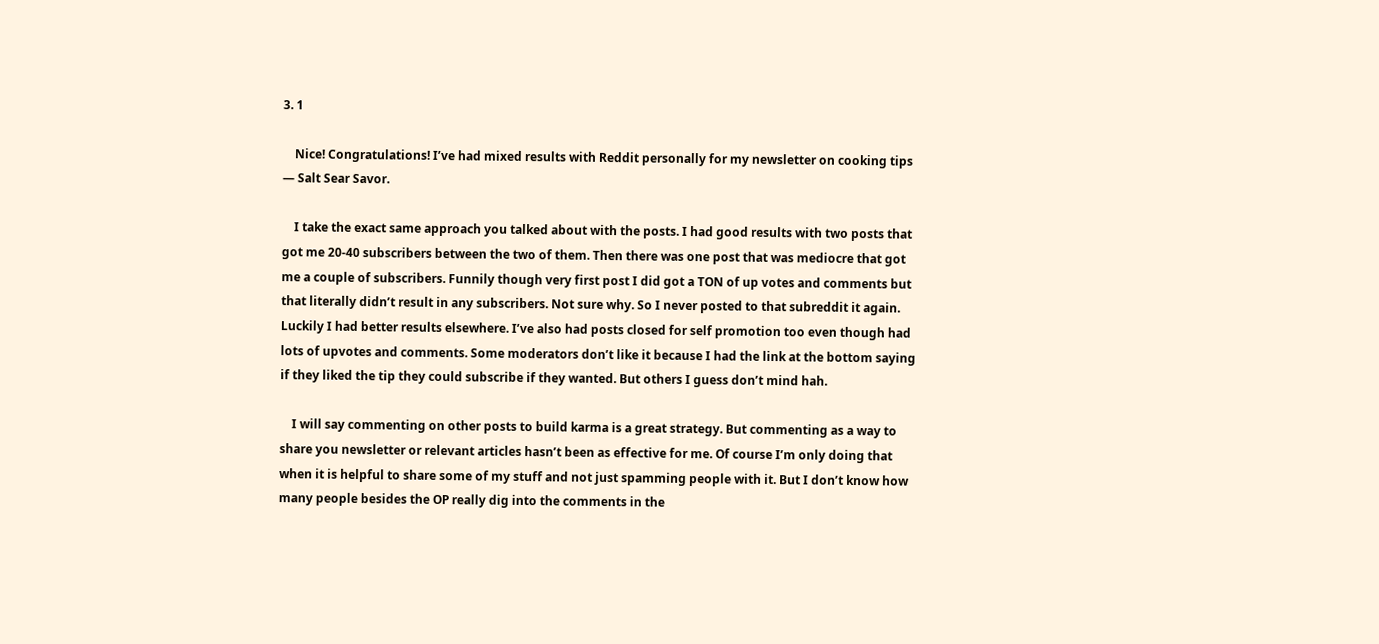3. 1

    Nice! Congratulations! I’ve had mixed results with Reddit personally for my newsletter on cooking tips — Salt Sear Savor.

    I take the exact same approach you talked about with the posts. I had good results with two posts that got me 20-40 subscribers between the two of them. Then there was one post that was mediocre that got me a couple of subscribers. Funnily though very first post I did got a TON of up votes and comments but that literally didn’t result in any subscribers. Not sure why. So I never posted to that subreddit it again. Luckily I had better results elsewhere. I’ve also had posts closed for self promotion too even though had lots of upvotes and comments. Some moderators don’t like it because I had the link at the bottom saying if they liked the tip they could subscribe if they wanted. But others I guess don’t mind hah.

    I will say commenting on other posts to build karma is a great strategy. But commenting as a way to share you newsletter or relevant articles hasn’t been as effective for me. Of course I’m only doing that when it is helpful to share some of my stuff and not just spamming people with it. But I don’t know how many people besides the OP really dig into the comments in the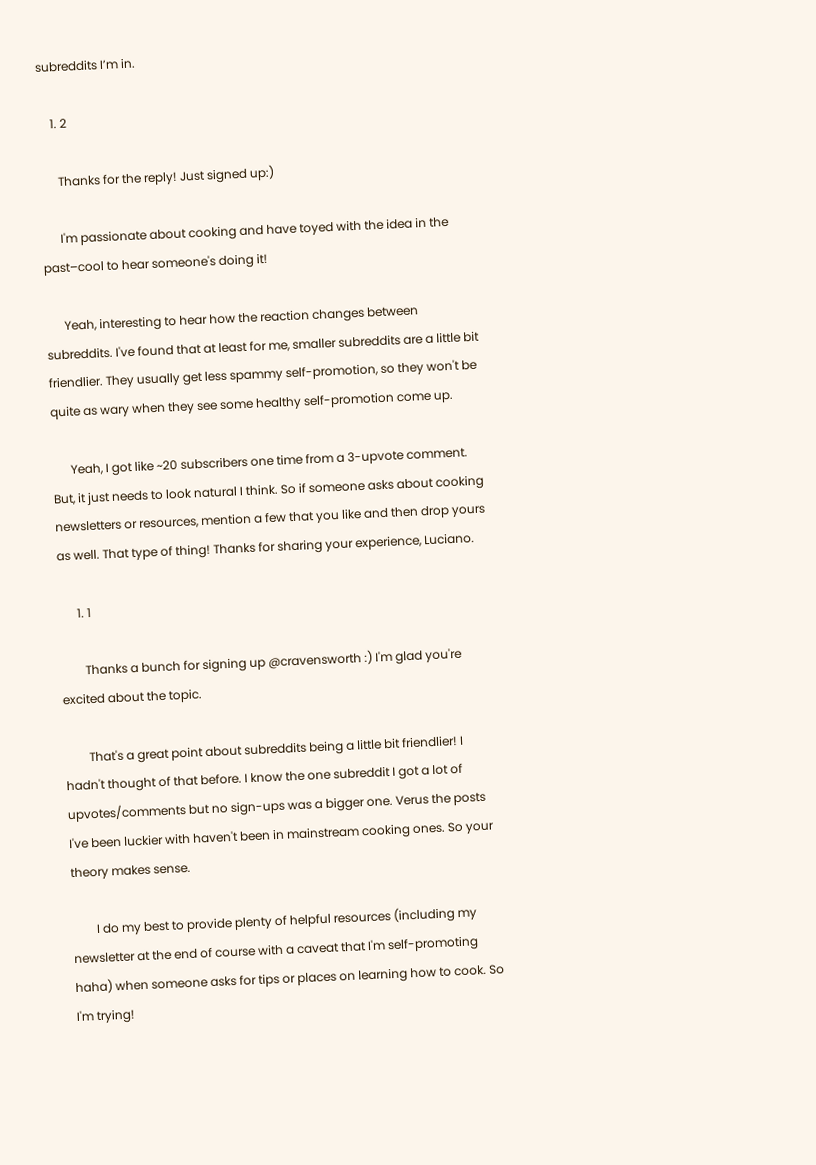subreddits I’m in.

    1. 2

      Thanks for the reply! Just signed up:)

      I'm passionate about cooking and have toyed with the idea in the past–cool to hear someone's doing it!

      Yeah, interesting to hear how the reaction changes between subreddits. I've found that at least for me, smaller subreddits are a little bit friendlier. They usually get less spammy self-promotion, so they won't be quite as wary when they see some healthy self-promotion come up.

      Yeah, I got like ~20 subscribers one time from a 3-upvote comment. But, it just needs to look natural I think. So if someone asks about cooking newsletters or resources, mention a few that you like and then drop yours as well. That type of thing! Thanks for sharing your experience, Luciano.

      1. 1

        Thanks a bunch for signing up @cravensworth :) I'm glad you're excited about the topic.

        That's a great point about subreddits being a little bit friendlier! I hadn't thought of that before. I know the one subreddit I got a lot of upvotes/comments but no sign-ups was a bigger one. Verus the posts I've been luckier with haven't been in mainstream cooking ones. So your theory makes sense.

        I do my best to provide plenty of helpful resources (including my newsletter at the end of course with a caveat that I'm self-promoting haha) when someone asks for tips or places on learning how to cook. So I'm trying!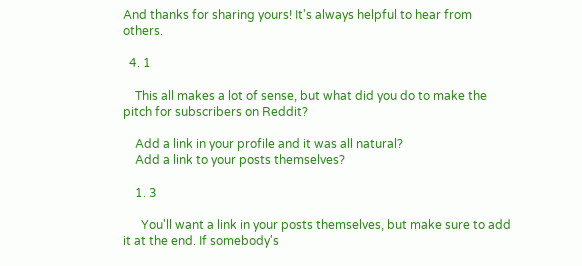And thanks for sharing yours! It's always helpful to hear from others.

  4. 1

    This all makes a lot of sense, but what did you do to make the pitch for subscribers on Reddit?

    Add a link in your profile and it was all natural?
    Add a link to your posts themselves?

    1. 3

      You'll want a link in your posts themselves, but make sure to add it at the end. If somebody's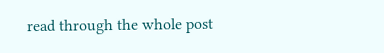read through the whole post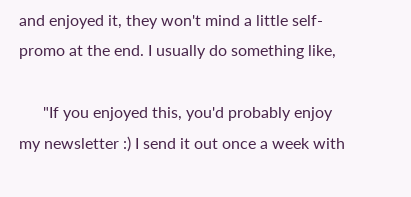and enjoyed it, they won't mind a little self-promo at the end. I usually do something like,

      "If you enjoyed this, you'd probably enjoy my newsletter :) I send it out once a week with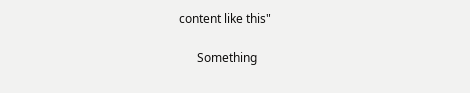content like this"

      Something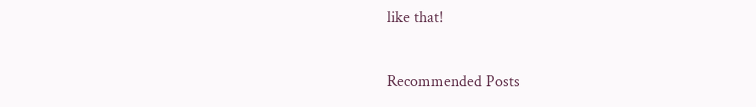like that!

Recommended Posts